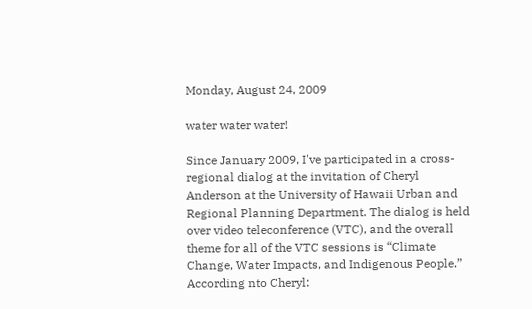Monday, August 24, 2009

water water water!

Since January 2009, I've participated in a cross-regional dialog at the invitation of Cheryl Anderson at the University of Hawaii Urban and Regional Planning Department. The dialog is held over video teleconference (VTC), and the overall theme for all of the VTC sessions is “Climate Change, Water Impacts, and Indigenous People.” According nto Cheryl: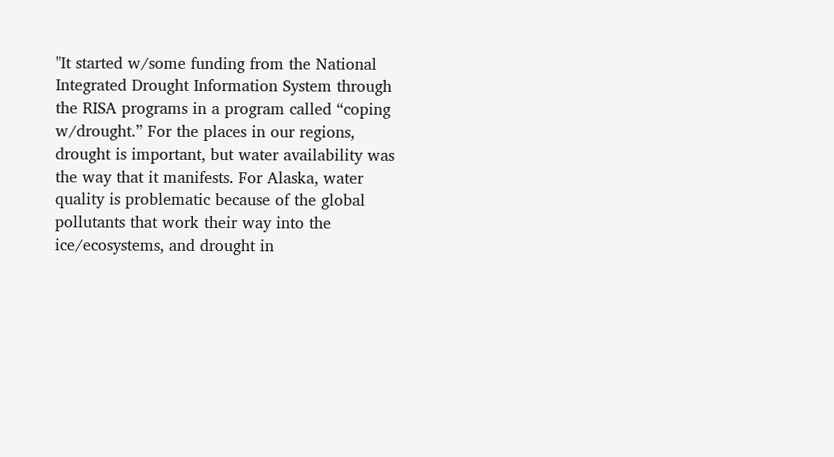"It started w/some funding from the National Integrated Drought Information System through the RISA programs in a program called “coping w/drought.” For the places in our regions, drought is important, but water availability was the way that it manifests. For Alaska, water quality is problematic because of the global pollutants that work their way into the ice/ecosystems, and drought in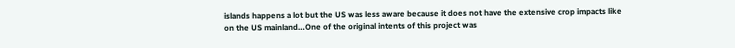islands happens a lot but the US was less aware because it does not have the extensive crop impacts like on the US mainland…One of the original intents of this project was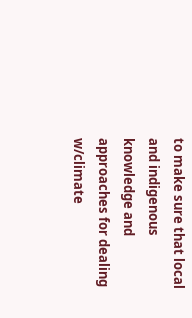to make sure that local and indigenous knowledge and approaches for dealing w/climate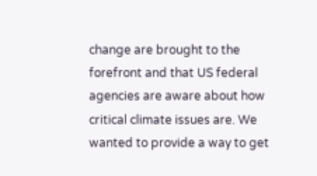change are brought to the forefront and that US federal agencies are aware about how critical climate issues are. We wanted to provide a way to get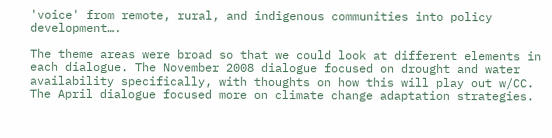'voice' from remote, rural, and indigenous communities into policy development….

The theme areas were broad so that we could look at different elements in each dialogue. The November 2008 dialogue focused on drought and water availability specifically, with thoughts on how this will play out w/CC. The April dialogue focused more on climate change adaptation strategies.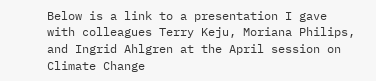Below is a link to a presentation I gave with colleagues Terry Keju, Moriana Philips, and Ingrid Ahlgren at the April session on Climate Change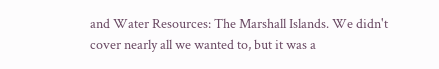and Water Resources: The Marshall Islands. We didn't cover nearly all we wanted to, but it was a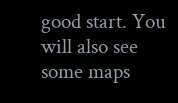good start. You will also see some maps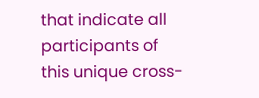that indicate all participants of this unique cross-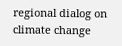regional dialog on climate change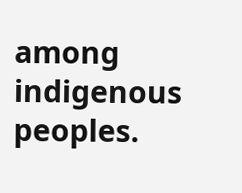among indigenous peoples.